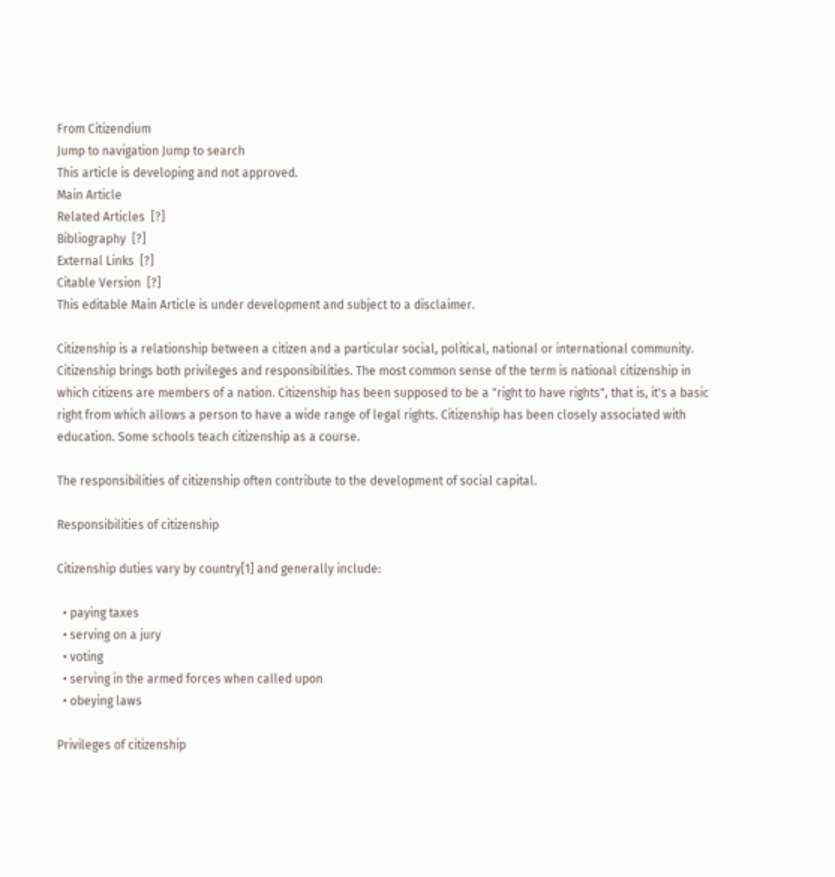From Citizendium
Jump to navigation Jump to search
This article is developing and not approved.
Main Article
Related Articles  [?]
Bibliography  [?]
External Links  [?]
Citable Version  [?]
This editable Main Article is under development and subject to a disclaimer.

Citizenship is a relationship between a citizen and a particular social, political, national or international community. Citizenship brings both privileges and responsibilities. The most common sense of the term is national citizenship in which citizens are members of a nation. Citizenship has been supposed to be a "right to have rights", that is, it's a basic right from which allows a person to have a wide range of legal rights. Citizenship has been closely associated with education. Some schools teach citizenship as a course.

The responsibilities of citizenship often contribute to the development of social capital.

Responsibilities of citizenship

Citizenship duties vary by country[1] and generally include:

  • paying taxes
  • serving on a jury
  • voting
  • serving in the armed forces when called upon
  • obeying laws

Privileges of citizenship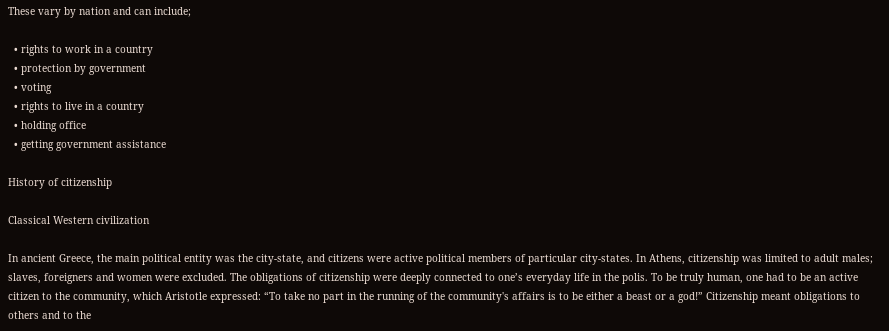These vary by nation and can include;

  • rights to work in a country
  • protection by government
  • voting
  • rights to live in a country
  • holding office
  • getting government assistance

History of citizenship

Classical Western civilization

In ancient Greece, the main political entity was the city-state, and citizens were active political members of particular city-states. In Athens, citizenship was limited to adult males; slaves, foreigners and women were excluded. The obligations of citizenship were deeply connected to one’s everyday life in the polis. To be truly human, one had to be an active citizen to the community, which Aristotle expressed: “To take no part in the running of the community's affairs is to be either a beast or a god!” Citizenship meant obligations to others and to the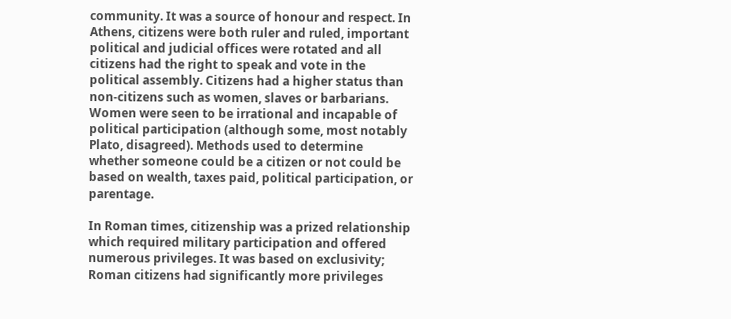community. It was a source of honour and respect. In Athens, citizens were both ruler and ruled, important political and judicial offices were rotated and all citizens had the right to speak and vote in the political assembly. Citizens had a higher status than non-citizens such as women, slaves or barbarians. Women were seen to be irrational and incapable of political participation (although some, most notably Plato, disagreed). Methods used to determine whether someone could be a citizen or not could be based on wealth, taxes paid, political participation, or parentage.

In Roman times, citizenship was a prized relationship which required military participation and offered numerous privileges. It was based on exclusivity; Roman citizens had significantly more privileges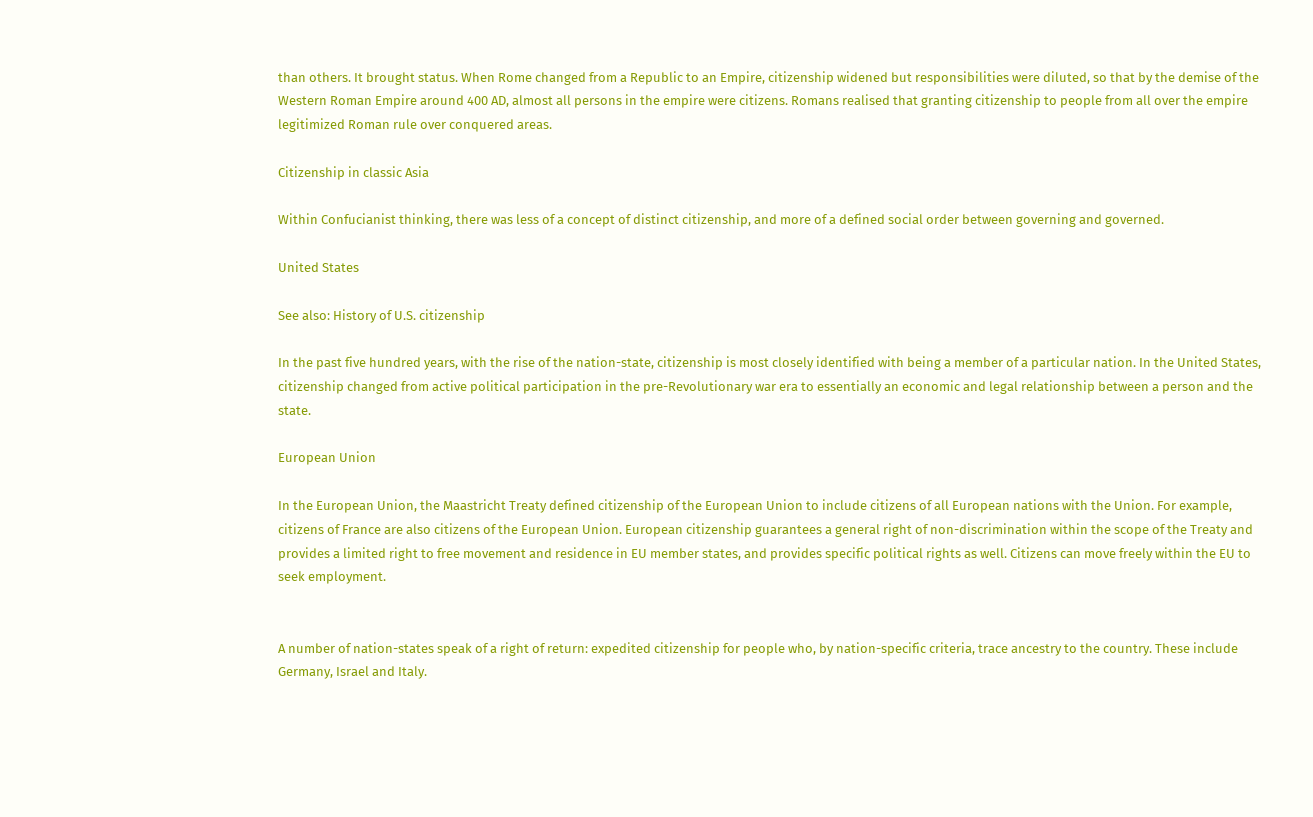than others. It brought status. When Rome changed from a Republic to an Empire, citizenship widened but responsibilities were diluted, so that by the demise of the Western Roman Empire around 400 AD, almost all persons in the empire were citizens. Romans realised that granting citizenship to people from all over the empire legitimized Roman rule over conquered areas.

Citizenship in classic Asia

Within Confucianist thinking, there was less of a concept of distinct citizenship, and more of a defined social order between governing and governed.

United States

See also: History of U.S. citizenship

In the past five hundred years, with the rise of the nation-state, citizenship is most closely identified with being a member of a particular nation. In the United States, citizenship changed from active political participation in the pre-Revolutionary war era to essentially an economic and legal relationship between a person and the state.

European Union

In the European Union, the Maastricht Treaty defined citizenship of the European Union to include citizens of all European nations with the Union. For example, citizens of France are also citizens of the European Union. European citizenship guarantees a general right of non-discrimination within the scope of the Treaty and provides a limited right to free movement and residence in EU member states, and provides specific political rights as well. Citizens can move freely within the EU to seek employment.


A number of nation-states speak of a right of return: expedited citizenship for people who, by nation-specific criteria, trace ancestry to the country. These include Germany, Israel and Italy.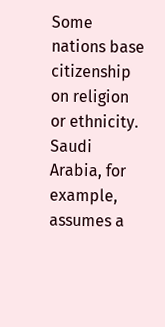Some nations base citizenship on religion or ethnicity. Saudi Arabia, for example, assumes a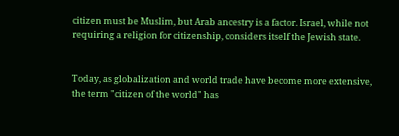citizen must be Muslim, but Arab ancestry is a factor. Israel, while not requiring a religion for citizenship, considers itself the Jewish state.


Today, as globalization and world trade have become more extensive, the term "citizen of the world" has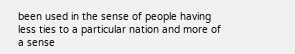been used in the sense of people having less ties to a particular nation and more of a sense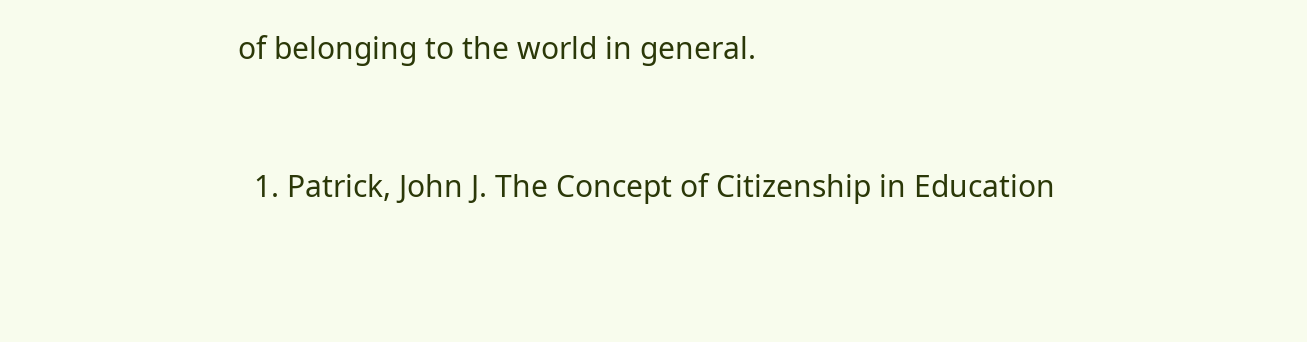of belonging to the world in general.


  1. Patrick, John J. The Concept of Citizenship in Education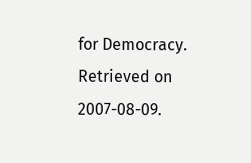for Democracy. Retrieved on 2007-08-09.